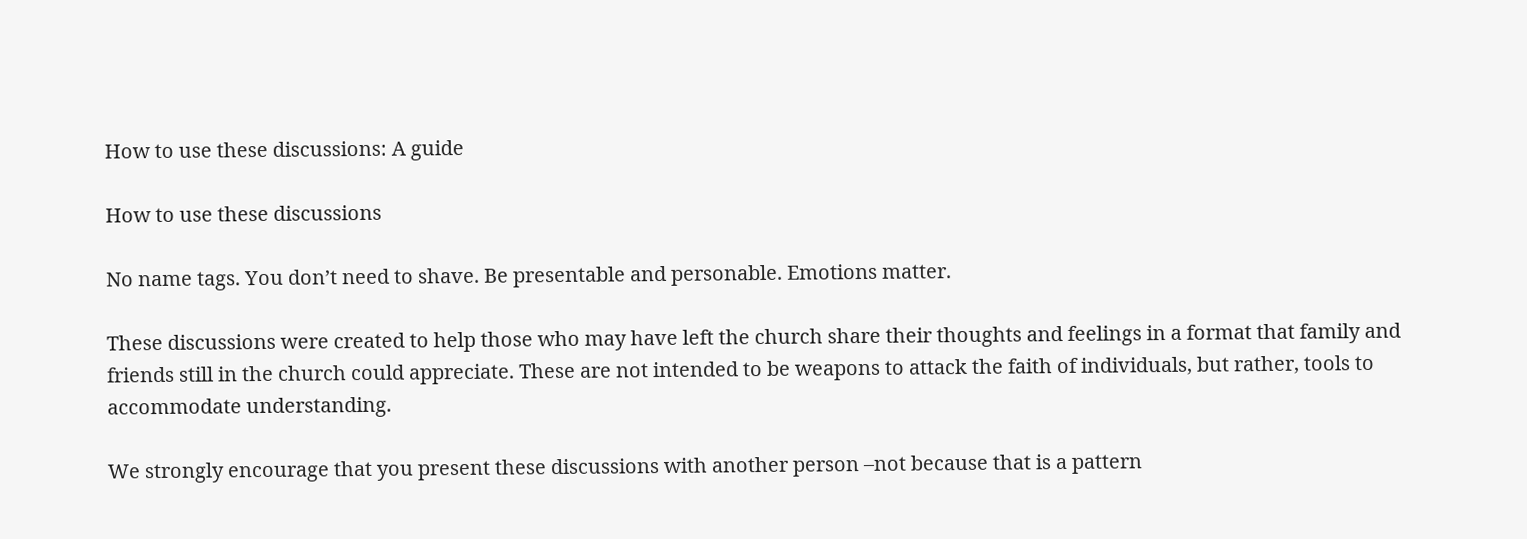How to use these discussions: A guide

How to use these discussions

No name tags. You don’t need to shave. Be presentable and personable. Emotions matter.

These discussions were created to help those who may have left the church share their thoughts and feelings in a format that family and friends still in the church could appreciate. These are not intended to be weapons to attack the faith of individuals, but rather, tools to accommodate understanding.

We strongly encourage that you present these discussions with another person –not because that is a pattern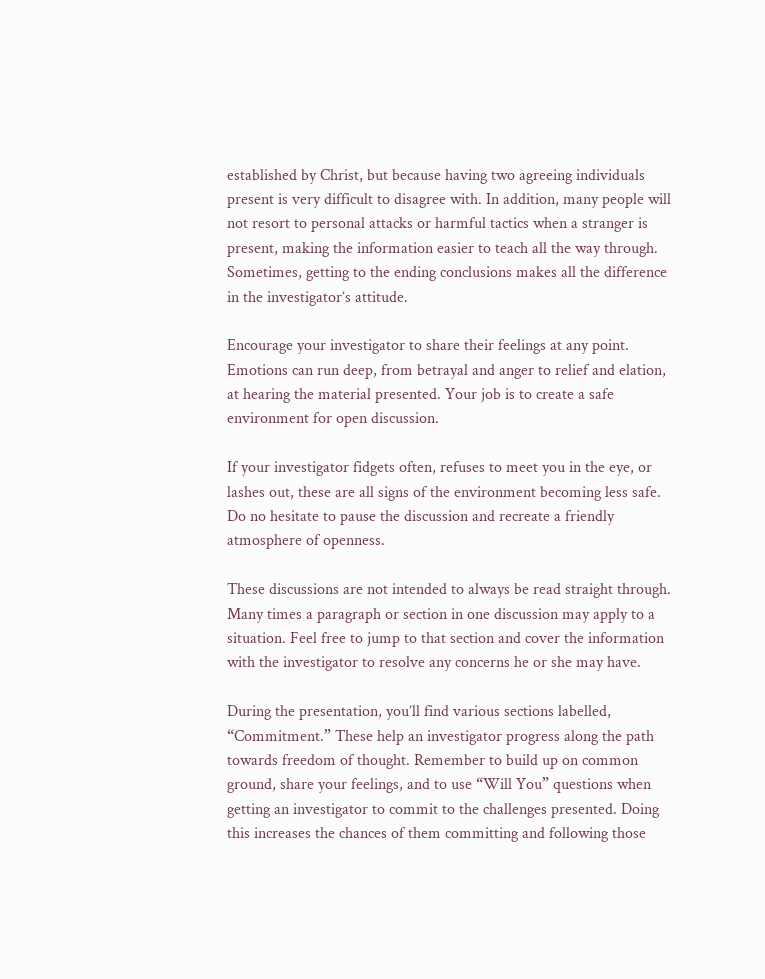established by Christ, but because having two agreeing individuals present is very difficult to disagree with. In addition, many people will not resort to personal attacks or harmful tactics when a stranger is present, making the information easier to teach all the way through. Sometimes, getting to the ending conclusions makes all the difference in the investigator’s attitude.

Encourage your investigator to share their feelings at any point. Emotions can run deep, from betrayal and anger to relief and elation, at hearing the material presented. Your job is to create a safe environment for open discussion.

If your investigator fidgets often, refuses to meet you in the eye, or lashes out, these are all signs of the environment becoming less safe. Do no hesitate to pause the discussion and recreate a friendly atmosphere of openness.

These discussions are not intended to always be read straight through. Many times a paragraph or section in one discussion may apply to a situation. Feel free to jump to that section and cover the information with the investigator to resolve any concerns he or she may have.

During the presentation, you’ll find various sections labelled, “Commitment.” These help an investigator progress along the path towards freedom of thought. Remember to build up on common ground, share your feelings, and to use “Will You” questions when getting an investigator to commit to the challenges presented. Doing this increases the chances of them committing and following those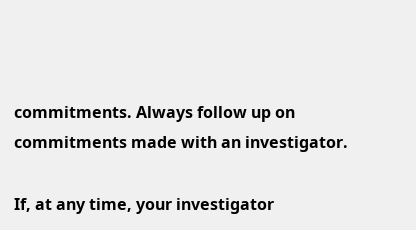commitments. Always follow up on commitments made with an investigator.

If, at any time, your investigator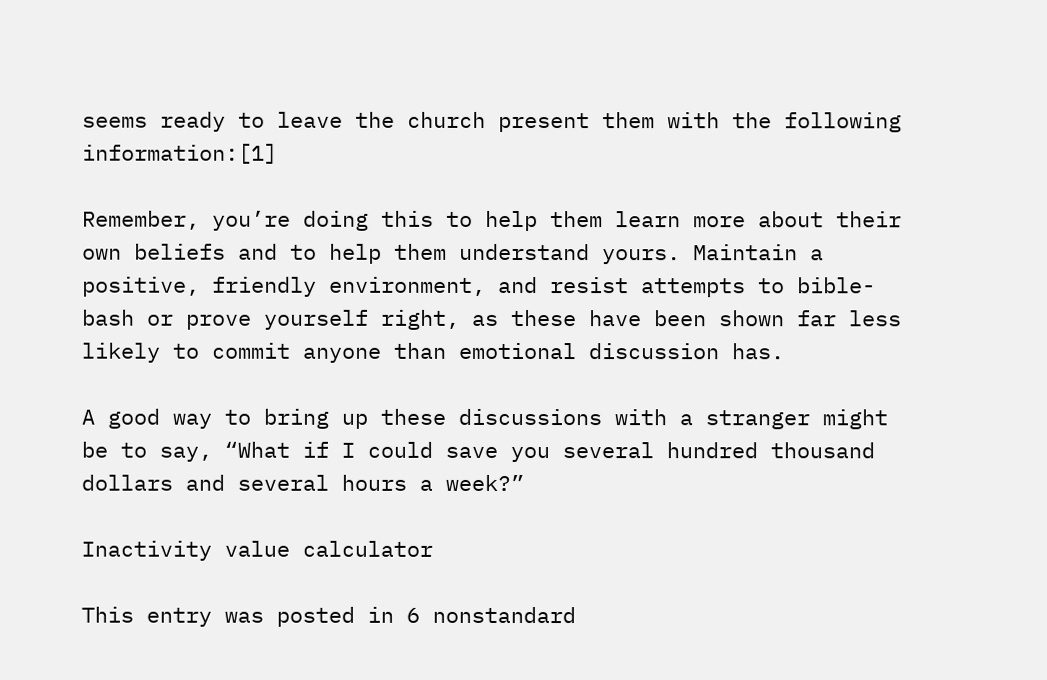seems ready to leave the church present them with the following information:[1]

Remember, you’re doing this to help them learn more about their own beliefs and to help them understand yours. Maintain a positive, friendly environment, and resist attempts to bible-bash or prove yourself right, as these have been shown far less likely to commit anyone than emotional discussion has.

A good way to bring up these discussions with a stranger might be to say, “What if I could save you several hundred thousand dollars and several hours a week?”

Inactivity value calculator

This entry was posted in 6 nonstandard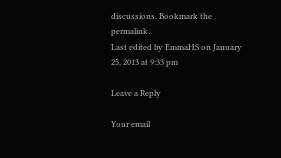discussions. Bookmark the permalink.
Last edited by EmmaHS on January 25, 2013 at 9:33 pm

Leave a Reply

Your email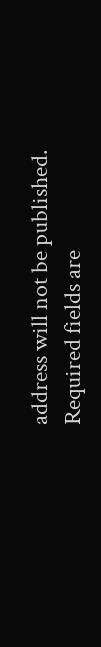address will not be published. Required fields are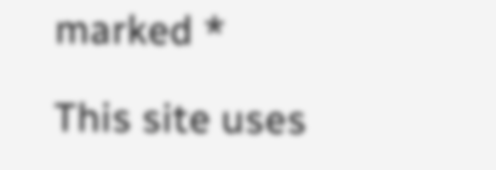marked *

This site uses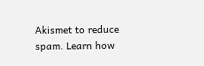Akismet to reduce spam. Learn how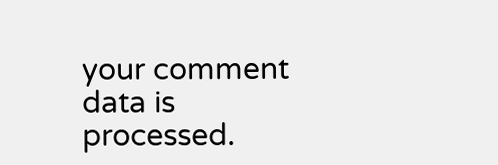your comment data is processed.